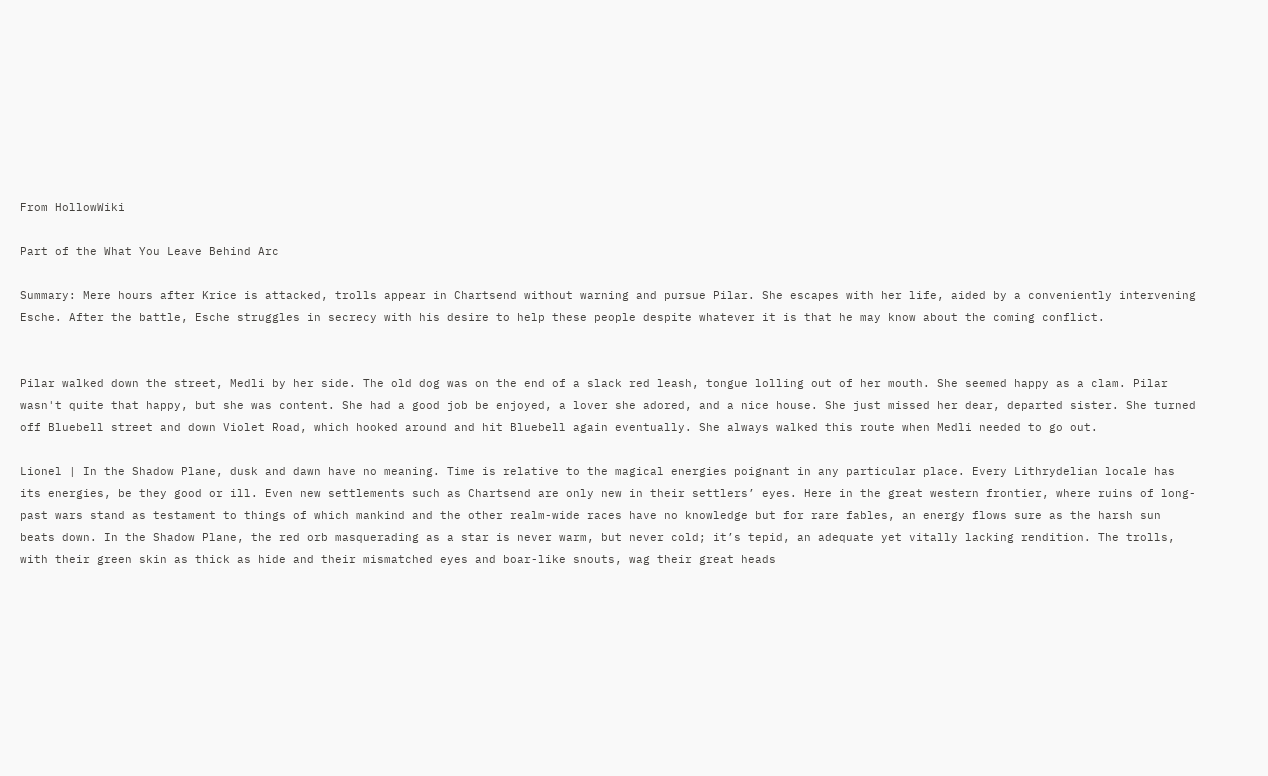From HollowWiki

Part of the What You Leave Behind Arc

Summary: Mere hours after Krice is attacked, trolls appear in Chartsend without warning and pursue Pilar. She escapes with her life, aided by a conveniently intervening Esche. After the battle, Esche struggles in secrecy with his desire to help these people despite whatever it is that he may know about the coming conflict.


Pilar walked down the street, Medli by her side. The old dog was on the end of a slack red leash, tongue lolling out of her mouth. She seemed happy as a clam. Pilar wasn't quite that happy, but she was content. She had a good job be enjoyed, a lover she adored, and a nice house. She just missed her dear, departed sister. She turned off Bluebell street and down Violet Road, which hooked around and hit Bluebell again eventually. She always walked this route when Medli needed to go out.

Lionel | In the Shadow Plane, dusk and dawn have no meaning. Time is relative to the magical energies poignant in any particular place. Every Lithrydelian locale has its energies, be they good or ill. Even new settlements such as Chartsend are only new in their settlers’ eyes. Here in the great western frontier, where ruins of long-past wars stand as testament to things of which mankind and the other realm-wide races have no knowledge but for rare fables, an energy flows sure as the harsh sun beats down. In the Shadow Plane, the red orb masquerading as a star is never warm, but never cold; it’s tepid, an adequate yet vitally lacking rendition. The trolls, with their green skin as thick as hide and their mismatched eyes and boar-like snouts, wag their great heads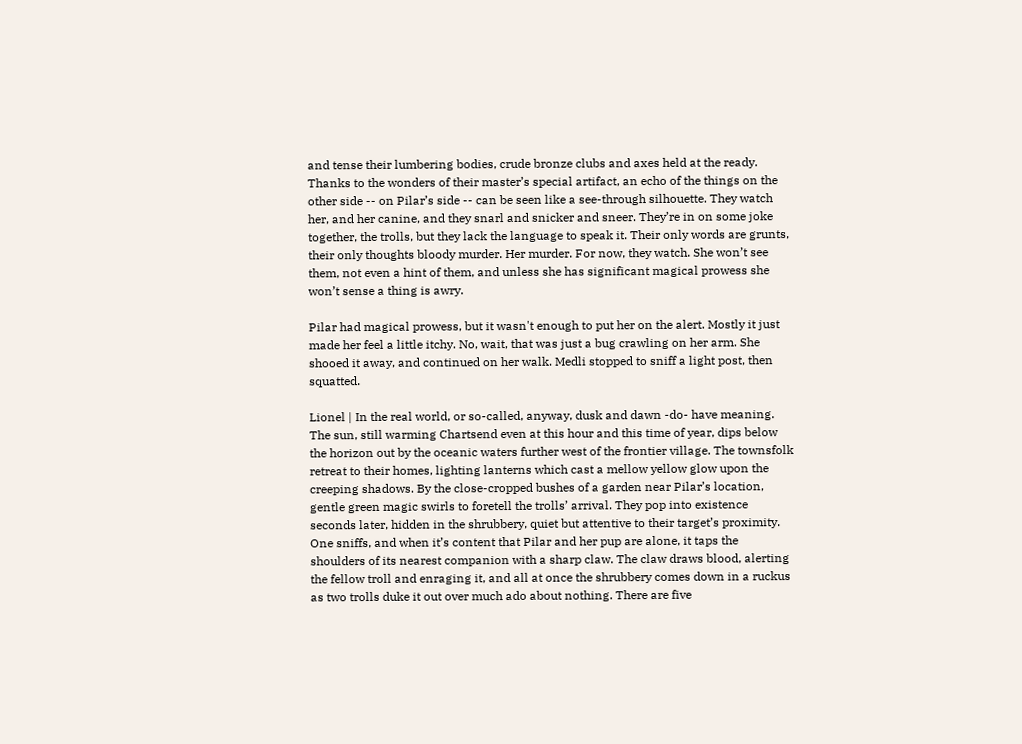and tense their lumbering bodies, crude bronze clubs and axes held at the ready. Thanks to the wonders of their master’s special artifact, an echo of the things on the other side -- on Pilar’s side -- can be seen like a see-through silhouette. They watch her, and her canine, and they snarl and snicker and sneer. They’re in on some joke together, the trolls, but they lack the language to speak it. Their only words are grunts, their only thoughts bloody murder. Her murder. For now, they watch. She won’t see them, not even a hint of them, and unless she has significant magical prowess she won’t sense a thing is awry.

Pilar had magical prowess, but it wasn't enough to put her on the alert. Mostly it just made her feel a little itchy. No, wait, that was just a bug crawling on her arm. She shooed it away, and continued on her walk. Medli stopped to sniff a light post, then squatted.

Lionel | In the real world, or so-called, anyway, dusk and dawn -do- have meaning. The sun, still warming Chartsend even at this hour and this time of year, dips below the horizon out by the oceanic waters further west of the frontier village. The townsfolk retreat to their homes, lighting lanterns which cast a mellow yellow glow upon the creeping shadows. By the close-cropped bushes of a garden near Pilar’s location, gentle green magic swirls to foretell the trolls’ arrival. They pop into existence seconds later, hidden in the shrubbery, quiet but attentive to their target’s proximity. One sniffs, and when it’s content that Pilar and her pup are alone, it taps the shoulders of its nearest companion with a sharp claw. The claw draws blood, alerting the fellow troll and enraging it, and all at once the shrubbery comes down in a ruckus as two trolls duke it out over much ado about nothing. There are five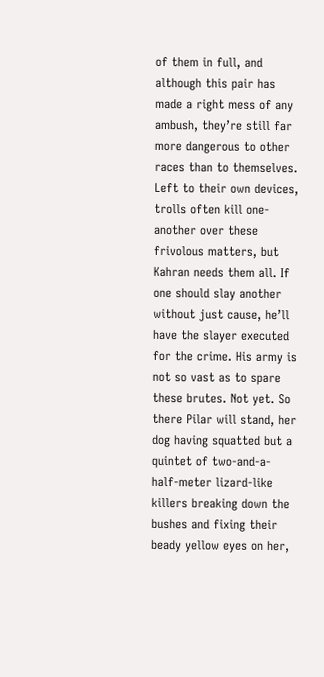of them in full, and although this pair has made a right mess of any ambush, they’re still far more dangerous to other races than to themselves. Left to their own devices, trolls often kill one-another over these frivolous matters, but Kahran needs them all. If one should slay another without just cause, he’ll have the slayer executed for the crime. His army is not so vast as to spare these brutes. Not yet. So there Pilar will stand, her dog having squatted but a quintet of two-and-a-half-meter lizard-like killers breaking down the bushes and fixing their beady yellow eyes on her,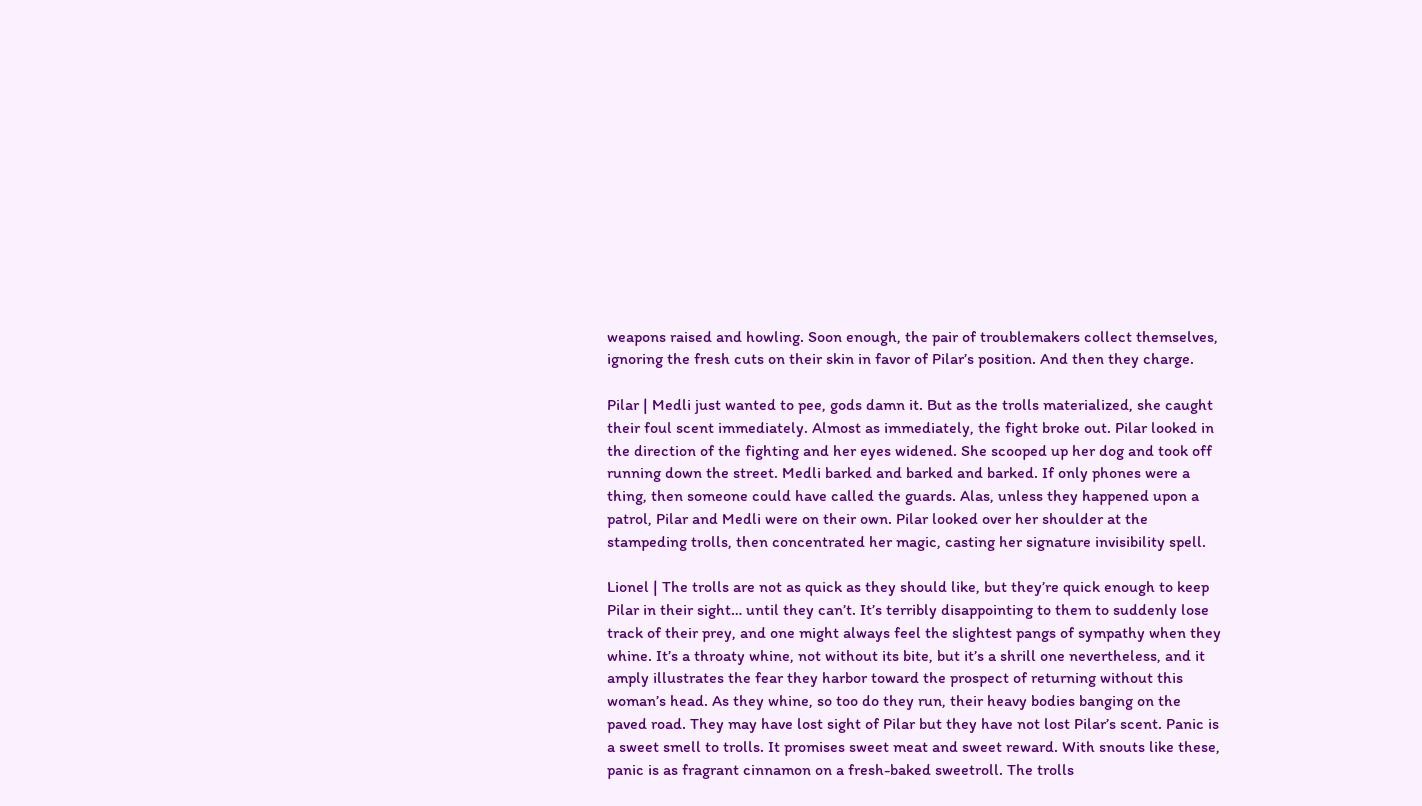weapons raised and howling. Soon enough, the pair of troublemakers collect themselves, ignoring the fresh cuts on their skin in favor of Pilar’s position. And then they charge.

Pilar | Medli just wanted to pee, gods damn it. But as the trolls materialized, she caught their foul scent immediately. Almost as immediately, the fight broke out. Pilar looked in the direction of the fighting and her eyes widened. She scooped up her dog and took off running down the street. Medli barked and barked and barked. If only phones were a thing, then someone could have called the guards. Alas, unless they happened upon a patrol, Pilar and Medli were on their own. Pilar looked over her shoulder at the stampeding trolls, then concentrated her magic, casting her signature invisibility spell.

Lionel | The trolls are not as quick as they should like, but they’re quick enough to keep Pilar in their sight… until they can’t. It’s terribly disappointing to them to suddenly lose track of their prey, and one might always feel the slightest pangs of sympathy when they whine. It’s a throaty whine, not without its bite, but it’s a shrill one nevertheless, and it amply illustrates the fear they harbor toward the prospect of returning without this woman’s head. As they whine, so too do they run, their heavy bodies banging on the paved road. They may have lost sight of Pilar but they have not lost Pilar’s scent. Panic is a sweet smell to trolls. It promises sweet meat and sweet reward. With snouts like these, panic is as fragrant cinnamon on a fresh-baked sweetroll. The trolls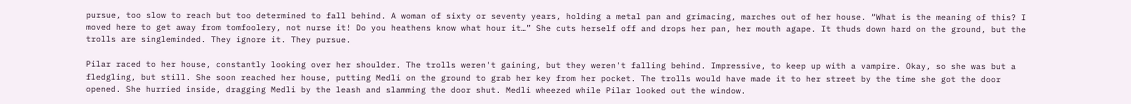pursue, too slow to reach but too determined to fall behind. A woman of sixty or seventy years, holding a metal pan and grimacing, marches out of her house. “What is the meaning of this? I moved here to get away from tomfoolery, not nurse it! Do you heathens know what hour it…” She cuts herself off and drops her pan, her mouth agape. It thuds down hard on the ground, but the trolls are singleminded. They ignore it. They pursue.

Pilar raced to her house, constantly looking over her shoulder. The trolls weren't gaining, but they weren't falling behind. Impressive, to keep up with a vampire. Okay, so she was but a fledgling, but still. She soon reached her house, putting Medli on the ground to grab her key from her pocket. The trolls would have made it to her street by the time she got the door opened. She hurried inside, dragging Medli by the leash and slamming the door shut. Medli wheezed while Pilar looked out the window.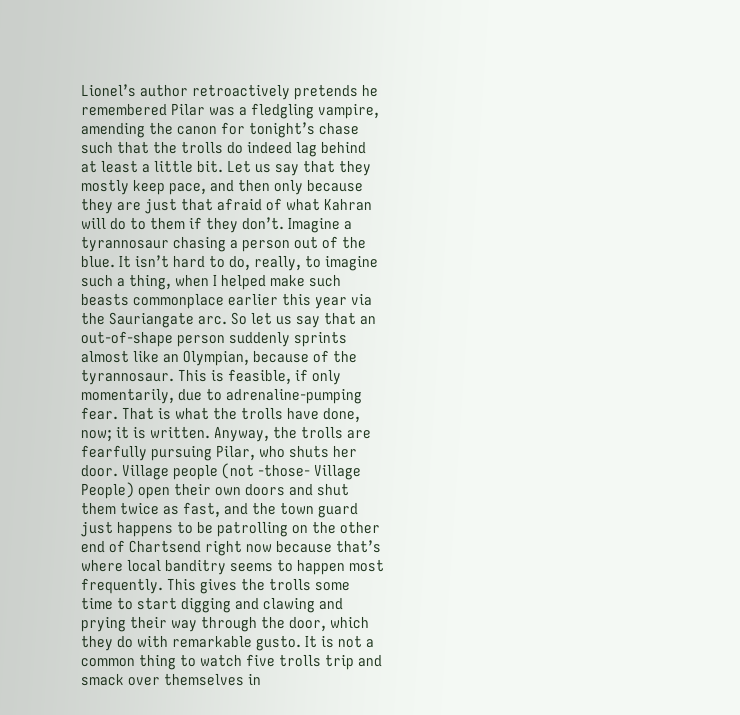Lionel’s author retroactively pretends he remembered Pilar was a fledgling vampire, amending the canon for tonight’s chase such that the trolls do indeed lag behind at least a little bit. Let us say that they mostly keep pace, and then only because they are just that afraid of what Kahran will do to them if they don’t. Imagine a tyrannosaur chasing a person out of the blue. It isn’t hard to do, really, to imagine such a thing, when I helped make such beasts commonplace earlier this year via the Sauriangate arc. So let us say that an out-of-shape person suddenly sprints almost like an Olympian, because of the tyrannosaur. This is feasible, if only momentarily, due to adrenaline-pumping fear. That is what the trolls have done, now; it is written. Anyway, the trolls are fearfully pursuing Pilar, who shuts her door. Village people (not -those- Village People) open their own doors and shut them twice as fast, and the town guard just happens to be patrolling on the other end of Chartsend right now because that’s where local banditry seems to happen most frequently. This gives the trolls some time to start digging and clawing and prying their way through the door, which they do with remarkable gusto. It is not a common thing to watch five trolls trip and smack over themselves in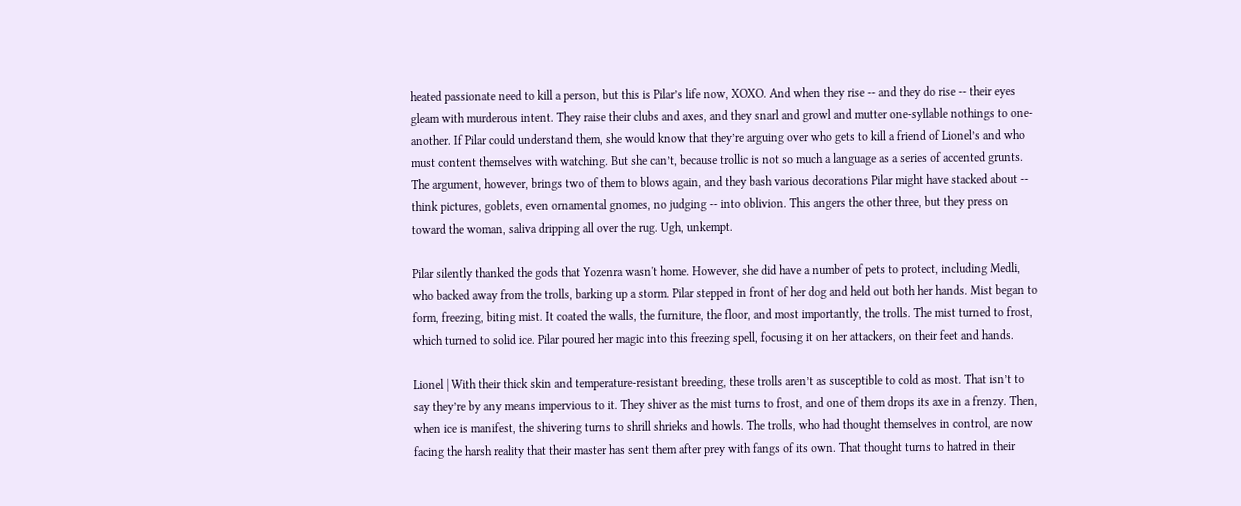heated passionate need to kill a person, but this is Pilar’s life now, XOXO. And when they rise -- and they do rise -- their eyes gleam with murderous intent. They raise their clubs and axes, and they snarl and growl and mutter one-syllable nothings to one-another. If Pilar could understand them, she would know that they’re arguing over who gets to kill a friend of Lionel’s and who must content themselves with watching. But she can’t, because trollic is not so much a language as a series of accented grunts. The argument, however, brings two of them to blows again, and they bash various decorations Pilar might have stacked about -- think pictures, goblets, even ornamental gnomes, no judging -- into oblivion. This angers the other three, but they press on toward the woman, saliva dripping all over the rug. Ugh, unkempt.

Pilar silently thanked the gods that Yozenra wasn't home. However, she did have a number of pets to protect, including Medli, who backed away from the trolls, barking up a storm. Pilar stepped in front of her dog and held out both her hands. Mist began to form, freezing, biting mist. It coated the walls, the furniture, the floor, and most importantly, the trolls. The mist turned to frost, which turned to solid ice. Pilar poured her magic into this freezing spell, focusing it on her attackers, on their feet and hands.

Lionel | With their thick skin and temperature-resistant breeding, these trolls aren’t as susceptible to cold as most. That isn’t to say they’re by any means impervious to it. They shiver as the mist turns to frost, and one of them drops its axe in a frenzy. Then, when ice is manifest, the shivering turns to shrill shrieks and howls. The trolls, who had thought themselves in control, are now facing the harsh reality that their master has sent them after prey with fangs of its own. That thought turns to hatred in their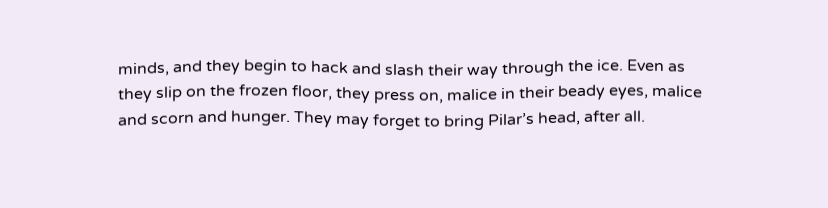minds, and they begin to hack and slash their way through the ice. Even as they slip on the frozen floor, they press on, malice in their beady eyes, malice and scorn and hunger. They may forget to bring Pilar’s head, after all.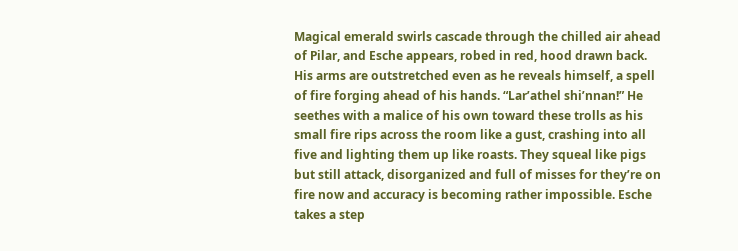Magical emerald swirls cascade through the chilled air ahead of Pilar, and Esche appears, robed in red, hood drawn back. His arms are outstretched even as he reveals himself, a spell of fire forging ahead of his hands. “Lar’athel shi’nnan!” He seethes with a malice of his own toward these trolls as his small fire rips across the room like a gust, crashing into all five and lighting them up like roasts. They squeal like pigs but still attack, disorganized and full of misses for they’re on fire now and accuracy is becoming rather impossible. Esche takes a step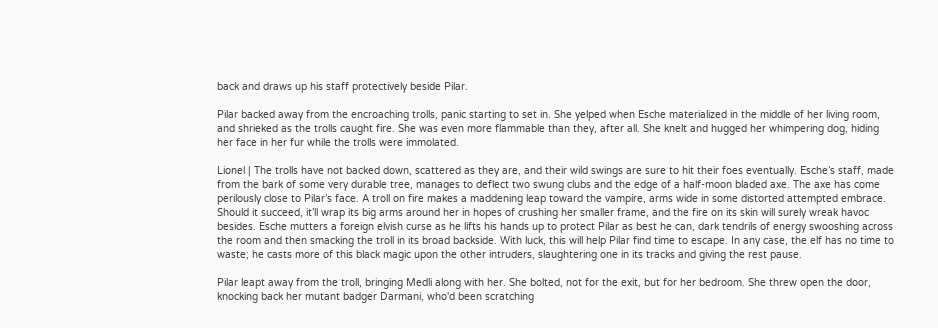back and draws up his staff protectively beside Pilar.

Pilar backed away from the encroaching trolls, panic starting to set in. She yelped when Esche materialized in the middle of her living room, and shrieked as the trolls caught fire. She was even more flammable than they, after all. She knelt and hugged her whimpering dog, hiding her face in her fur while the trolls were immolated.

Lionel | The trolls have not backed down, scattered as they are, and their wild swings are sure to hit their foes eventually. Esche’s staff, made from the bark of some very durable tree, manages to deflect two swung clubs and the edge of a half-moon bladed axe. The axe has come perilously close to Pilar’s face. A troll on fire makes a maddening leap toward the vampire, arms wide in some distorted attempted embrace. Should it succeed, it’ll wrap its big arms around her in hopes of crushing her smaller frame, and the fire on its skin will surely wreak havoc besides. Esche mutters a foreign elvish curse as he lifts his hands up to protect Pilar as best he can, dark tendrils of energy swooshing across the room and then smacking the troll in its broad backside. With luck, this will help Pilar find time to escape. In any case, the elf has no time to waste; he casts more of this black magic upon the other intruders, slaughtering one in its tracks and giving the rest pause.

Pilar leapt away from the troll, bringing Medli along with her. She bolted, not for the exit, but for her bedroom. She threw open the door, knocking back her mutant badger Darmani, who'd been scratching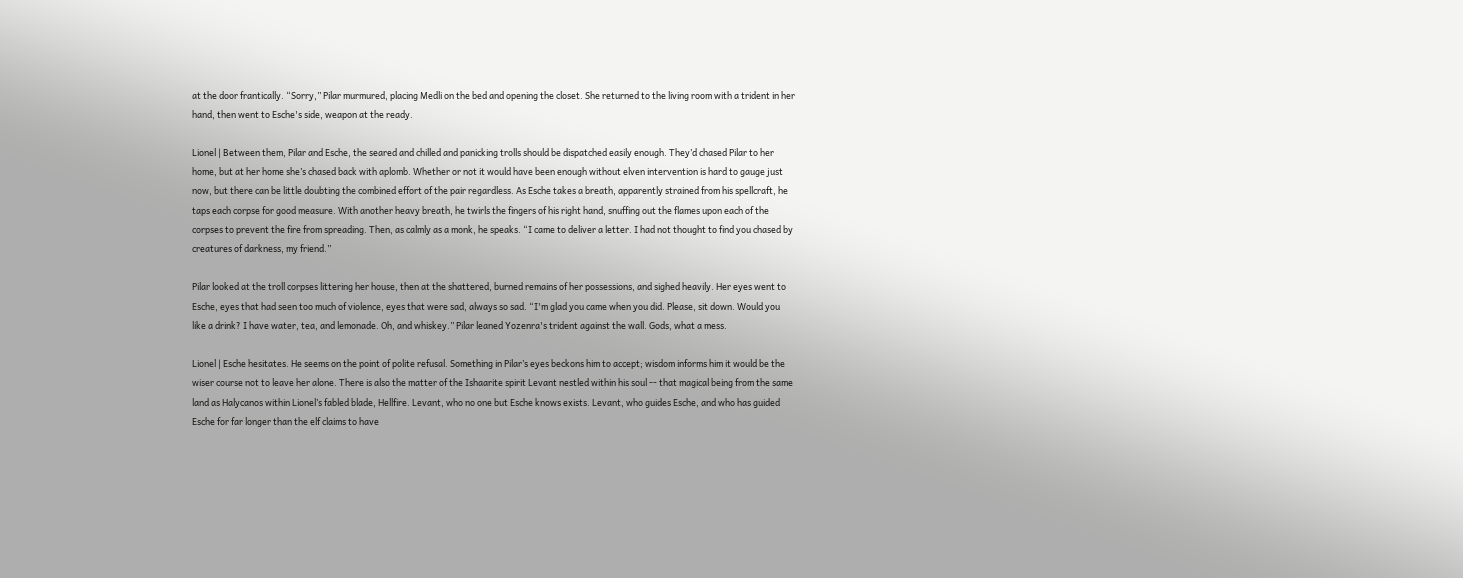at the door frantically. “Sorry,” Pilar murmured, placing Medli on the bed and opening the closet. She returned to the living room with a trident in her hand, then went to Esche's side, weapon at the ready.

Lionel | Between them, Pilar and Esche, the seared and chilled and panicking trolls should be dispatched easily enough. They’d chased Pilar to her home, but at her home she’s chased back with aplomb. Whether or not it would have been enough without elven intervention is hard to gauge just now, but there can be little doubting the combined effort of the pair regardless. As Esche takes a breath, apparently strained from his spellcraft, he taps each corpse for good measure. With another heavy breath, he twirls the fingers of his right hand, snuffing out the flames upon each of the corpses to prevent the fire from spreading. Then, as calmly as a monk, he speaks. “I came to deliver a letter. I had not thought to find you chased by creatures of darkness, my friend.”

Pilar looked at the troll corpses littering her house, then at the shattered, burned remains of her possessions, and sighed heavily. Her eyes went to Esche, eyes that had seen too much of violence, eyes that were sad, always so sad. “I'm glad you came when you did. Please, sit down. Would you like a drink? I have water, tea, and lemonade. Oh, and whiskey.” Pilar leaned Yozenra's trident against the wall. Gods, what a mess.

Lionel | Esche hesitates. He seems on the point of polite refusal. Something in Pilar’s eyes beckons him to accept; wisdom informs him it would be the wiser course not to leave her alone. There is also the matter of the Ishaarite spirit Levant nestled within his soul -- that magical being from the same land as Halycanos within Lionel’s fabled blade, Hellfire. Levant, who no one but Esche knows exists. Levant, who guides Esche, and who has guided Esche for far longer than the elf claims to have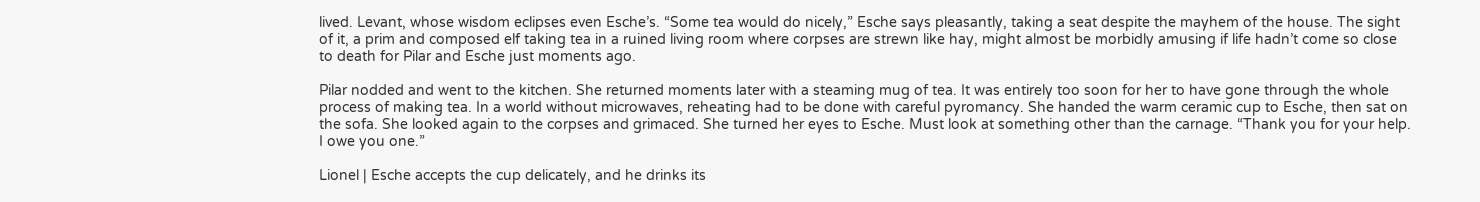lived. Levant, whose wisdom eclipses even Esche’s. “Some tea would do nicely,” Esche says pleasantly, taking a seat despite the mayhem of the house. The sight of it, a prim and composed elf taking tea in a ruined living room where corpses are strewn like hay, might almost be morbidly amusing if life hadn’t come so close to death for Pilar and Esche just moments ago.

Pilar nodded and went to the kitchen. She returned moments later with a steaming mug of tea. It was entirely too soon for her to have gone through the whole process of making tea. In a world without microwaves, reheating had to be done with careful pyromancy. She handed the warm ceramic cup to Esche, then sat on the sofa. She looked again to the corpses and grimaced. She turned her eyes to Esche. Must look at something other than the carnage. “Thank you for your help. I owe you one.”

Lionel | Esche accepts the cup delicately, and he drinks its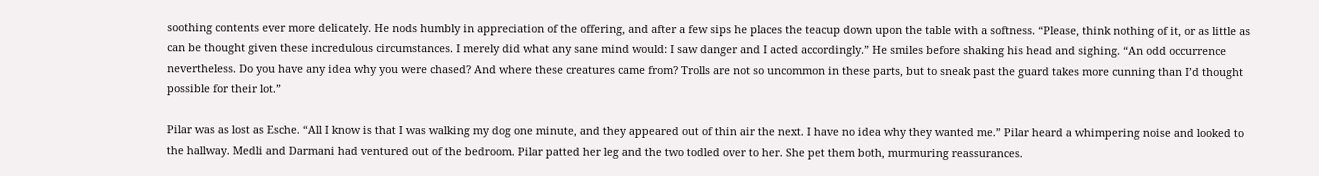soothing contents ever more delicately. He nods humbly in appreciation of the offering, and after a few sips he places the teacup down upon the table with a softness. “Please, think nothing of it, or as little as can be thought given these incredulous circumstances. I merely did what any sane mind would: I saw danger and I acted accordingly.” He smiles before shaking his head and sighing. “An odd occurrence nevertheless. Do you have any idea why you were chased? And where these creatures came from? Trolls are not so uncommon in these parts, but to sneak past the guard takes more cunning than I’d thought possible for their lot.”

Pilar was as lost as Esche. “All I know is that I was walking my dog one minute, and they appeared out of thin air the next. I have no idea why they wanted me.” Pilar heard a whimpering noise and looked to the hallway. Medli and Darmani had ventured out of the bedroom. Pilar patted her leg and the two todled over to her. She pet them both, murmuring reassurances.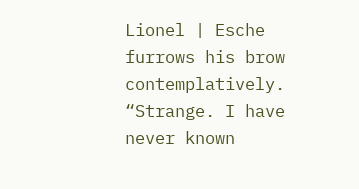Lionel | Esche furrows his brow contemplatively. “Strange. I have never known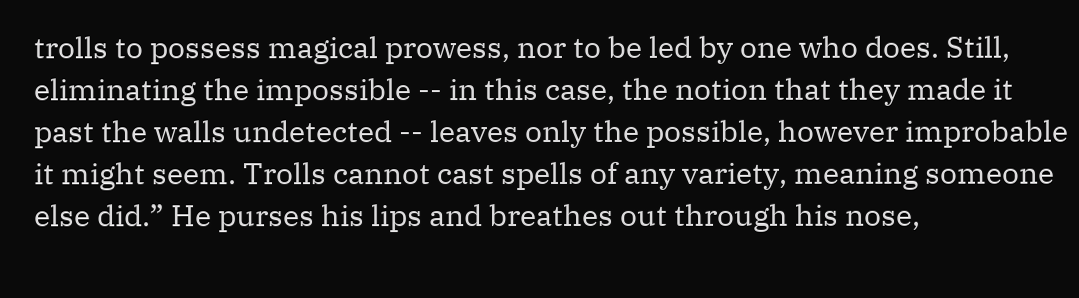trolls to possess magical prowess, nor to be led by one who does. Still, eliminating the impossible -- in this case, the notion that they made it past the walls undetected -- leaves only the possible, however improbable it might seem. Trolls cannot cast spells of any variety, meaning someone else did.” He purses his lips and breathes out through his nose,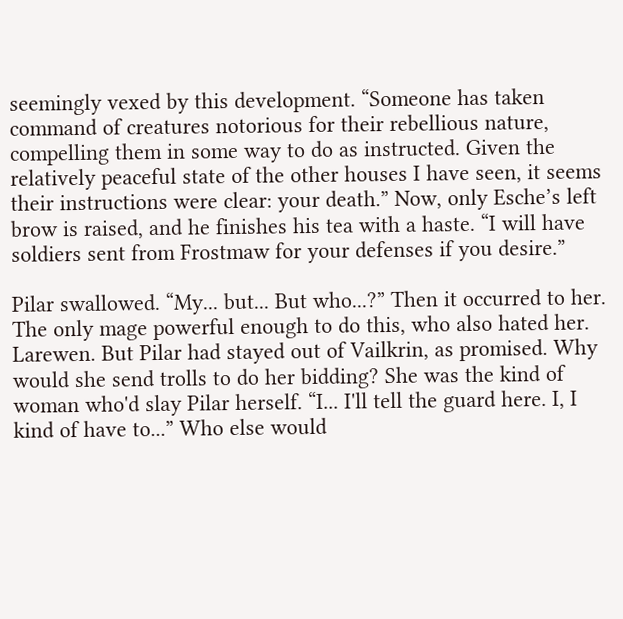seemingly vexed by this development. “Someone has taken command of creatures notorious for their rebellious nature, compelling them in some way to do as instructed. Given the relatively peaceful state of the other houses I have seen, it seems their instructions were clear: your death.” Now, only Esche’s left brow is raised, and he finishes his tea with a haste. “I will have soldiers sent from Frostmaw for your defenses if you desire.”

Pilar swallowed. “My... but... But who...?” Then it occurred to her. The only mage powerful enough to do this, who also hated her. Larewen. But Pilar had stayed out of Vailkrin, as promised. Why would she send trolls to do her bidding? She was the kind of woman who'd slay Pilar herself. “I... I'll tell the guard here. I, I kind of have to...” Who else would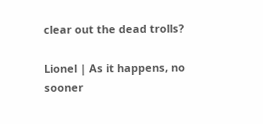clear out the dead trolls?

Lionel | As it happens, no sooner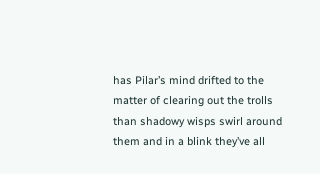has Pilar’s mind drifted to the matter of clearing out the trolls than shadowy wisps swirl around them and in a blink they’ve all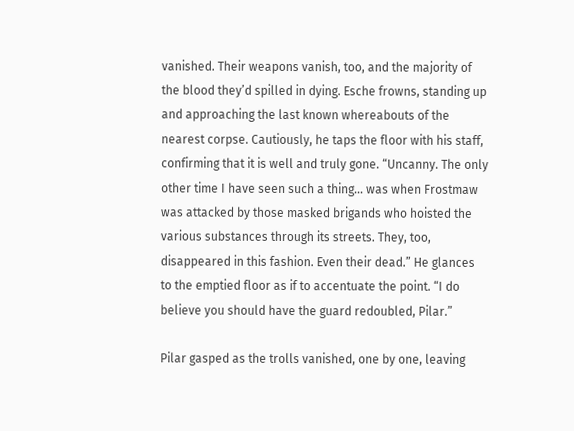vanished. Their weapons vanish, too, and the majority of the blood they’d spilled in dying. Esche frowns, standing up and approaching the last known whereabouts of the nearest corpse. Cautiously, he taps the floor with his staff, confirming that it is well and truly gone. “Uncanny. The only other time I have seen such a thing… was when Frostmaw was attacked by those masked brigands who hoisted the various substances through its streets. They, too, disappeared in this fashion. Even their dead.” He glances to the emptied floor as if to accentuate the point. “I do believe you should have the guard redoubled, Pilar.”

Pilar gasped as the trolls vanished, one by one, leaving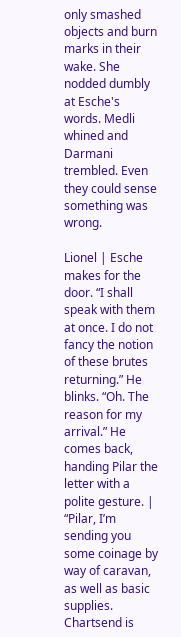only smashed objects and burn marks in their wake. She nodded dumbly at Esche's words. Medli whined and Darmani trembled. Even they could sense something was wrong.

Lionel | Esche makes for the door. “I shall speak with them at once. I do not fancy the notion of these brutes returning.” He blinks. “Oh. The reason for my arrival.” He comes back, handing Pilar the letter with a polite gesture. | “Pilar, I’m sending you some coinage by way of caravan, as well as basic supplies. Chartsend is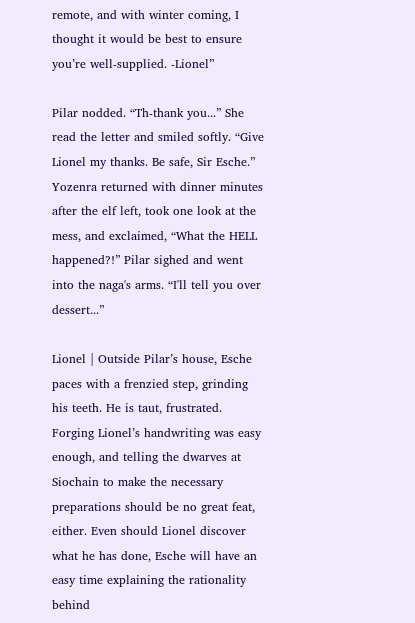remote, and with winter coming, I thought it would be best to ensure you’re well-supplied. -Lionel”

Pilar nodded. “Th-thank you...” She read the letter and smiled softly. “Give Lionel my thanks. Be safe, Sir Esche.” Yozenra returned with dinner minutes after the elf left, took one look at the mess, and exclaimed, “What the HELL happened?!” Pilar sighed and went into the naga's arms. “I'll tell you over dessert...”

Lionel | Outside Pilar’s house, Esche paces with a frenzied step, grinding his teeth. He is taut, frustrated. Forging Lionel’s handwriting was easy enough, and telling the dwarves at Siochain to make the necessary preparations should be no great feat, either. Even should Lionel discover what he has done, Esche will have an easy time explaining the rationality behind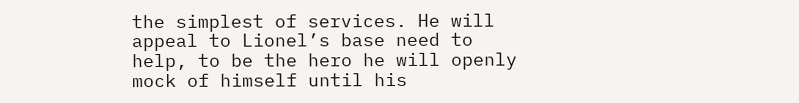the simplest of services. He will appeal to Lionel’s base need to help, to be the hero he will openly mock of himself until his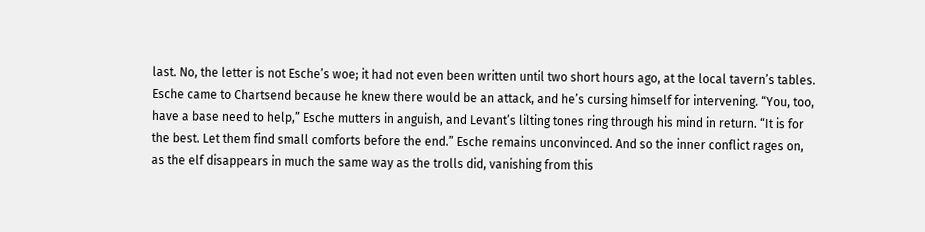last. No, the letter is not Esche’s woe; it had not even been written until two short hours ago, at the local tavern’s tables. Esche came to Chartsend because he knew there would be an attack, and he’s cursing himself for intervening. “You, too, have a base need to help,” Esche mutters in anguish, and Levant’s lilting tones ring through his mind in return. “It is for the best. Let them find small comforts before the end.” Esche remains unconvinced. And so the inner conflict rages on, as the elf disappears in much the same way as the trolls did, vanishing from this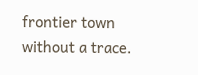frontier town without a trace.